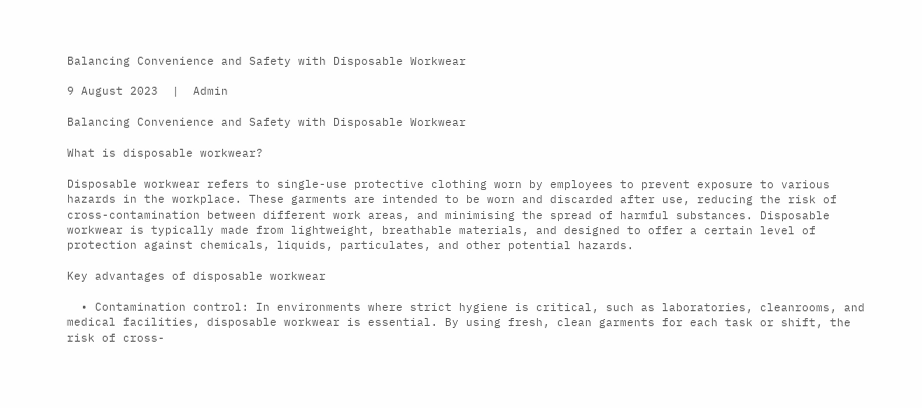Balancing Convenience and Safety with Disposable Workwear

9 August 2023  |  Admin

Balancing Convenience and Safety with Disposable Workwear

What is disposable workwear?

Disposable workwear refers to single-use protective clothing worn by employees to prevent exposure to various hazards in the workplace. These garments are intended to be worn and discarded after use, reducing the risk of cross-contamination between different work areas, and minimising the spread of harmful substances. Disposable workwear is typically made from lightweight, breathable materials, and designed to offer a certain level of protection against chemicals, liquids, particulates, and other potential hazards.

Key advantages of disposable workwear

  • Contamination control: In environments where strict hygiene is critical, such as laboratories, cleanrooms, and medical facilities, disposable workwear is essential. By using fresh, clean garments for each task or shift, the risk of cross-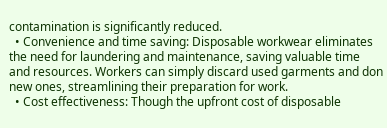contamination is significantly reduced.
  • Convenience and time saving: Disposable workwear eliminates the need for laundering and maintenance, saving valuable time and resources. Workers can simply discard used garments and don new ones, streamlining their preparation for work.
  • Cost effectiveness: Though the upfront cost of disposable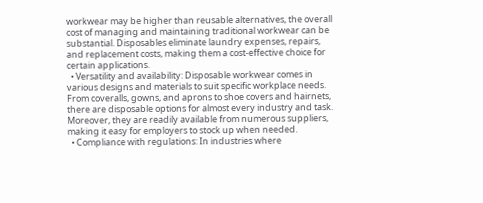workwear may be higher than reusable alternatives, the overall cost of managing and maintaining traditional workwear can be substantial. Disposables eliminate laundry expenses, repairs, and replacement costs, making them a cost-effective choice for certain applications.
  • Versatility and availability: Disposable workwear comes in various designs and materials to suit specific workplace needs. From coveralls, gowns, and aprons to shoe covers and hairnets, there are disposable options for almost every industry and task. Moreover, they are readily available from numerous suppliers, making it easy for employers to stock up when needed.
  • Compliance with regulations: In industries where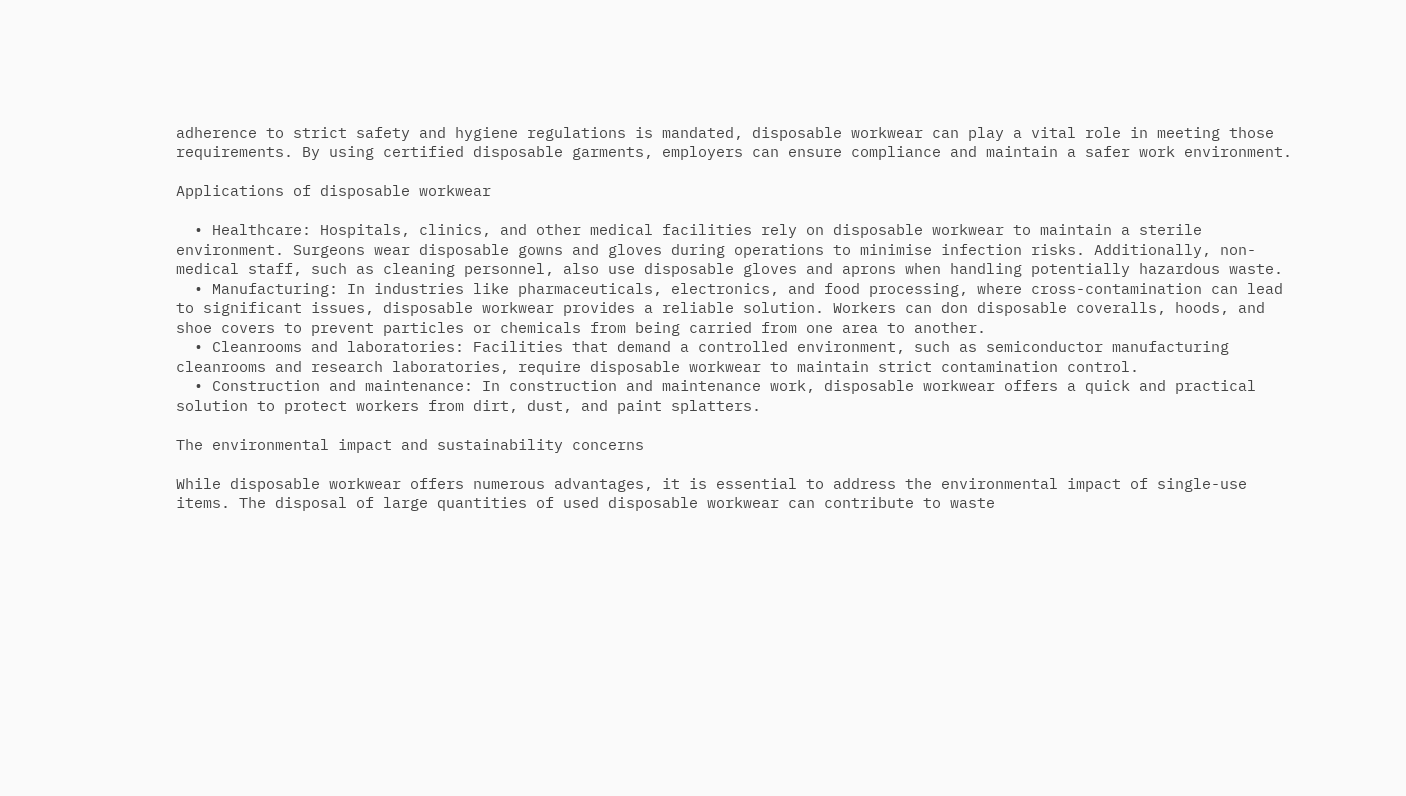adherence to strict safety and hygiene regulations is mandated, disposable workwear can play a vital role in meeting those requirements. By using certified disposable garments, employers can ensure compliance and maintain a safer work environment.

Applications of disposable workwear

  • Healthcare: Hospitals, clinics, and other medical facilities rely on disposable workwear to maintain a sterile environment. Surgeons wear disposable gowns and gloves during operations to minimise infection risks. Additionally, non-medical staff, such as cleaning personnel, also use disposable gloves and aprons when handling potentially hazardous waste.
  • Manufacturing: In industries like pharmaceuticals, electronics, and food processing, where cross-contamination can lead to significant issues, disposable workwear provides a reliable solution. Workers can don disposable coveralls, hoods, and shoe covers to prevent particles or chemicals from being carried from one area to another.
  • Cleanrooms and laboratories: Facilities that demand a controlled environment, such as semiconductor manufacturing cleanrooms and research laboratories, require disposable workwear to maintain strict contamination control.
  • Construction and maintenance: In construction and maintenance work, disposable workwear offers a quick and practical solution to protect workers from dirt, dust, and paint splatters.

The environmental impact and sustainability concerns

While disposable workwear offers numerous advantages, it is essential to address the environmental impact of single-use items. The disposal of large quantities of used disposable workwear can contribute to waste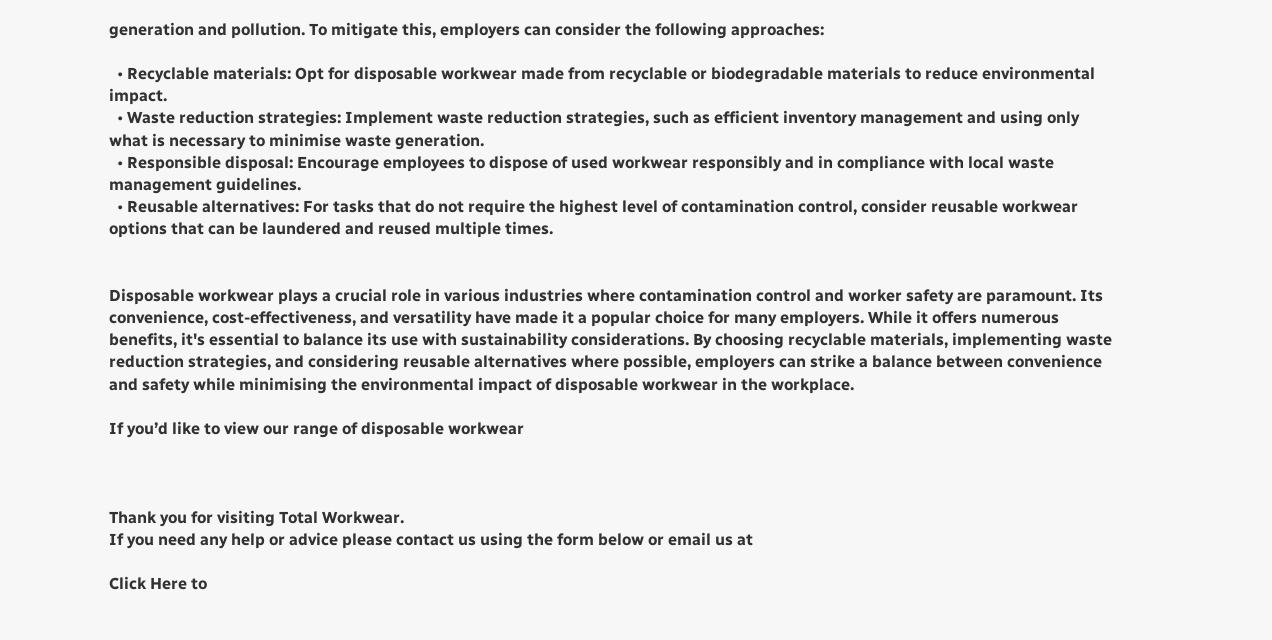generation and pollution. To mitigate this, employers can consider the following approaches:

  • Recyclable materials: Opt for disposable workwear made from recyclable or biodegradable materials to reduce environmental impact.
  • Waste reduction strategies: Implement waste reduction strategies, such as efficient inventory management and using only what is necessary to minimise waste generation.
  • Responsible disposal: Encourage employees to dispose of used workwear responsibly and in compliance with local waste management guidelines.
  • Reusable alternatives: For tasks that do not require the highest level of contamination control, consider reusable workwear options that can be laundered and reused multiple times.


Disposable workwear plays a crucial role in various industries where contamination control and worker safety are paramount. Its convenience, cost-effectiveness, and versatility have made it a popular choice for many employers. While it offers numerous benefits, it's essential to balance its use with sustainability considerations. By choosing recyclable materials, implementing waste reduction strategies, and considering reusable alternatives where possible, employers can strike a balance between convenience and safety while minimising the environmental impact of disposable workwear in the workplace.

If you’d like to view our range of disposable workwear



Thank you for visiting Total Workwear.
If you need any help or advice please contact us using the form below or email us at

Click Here to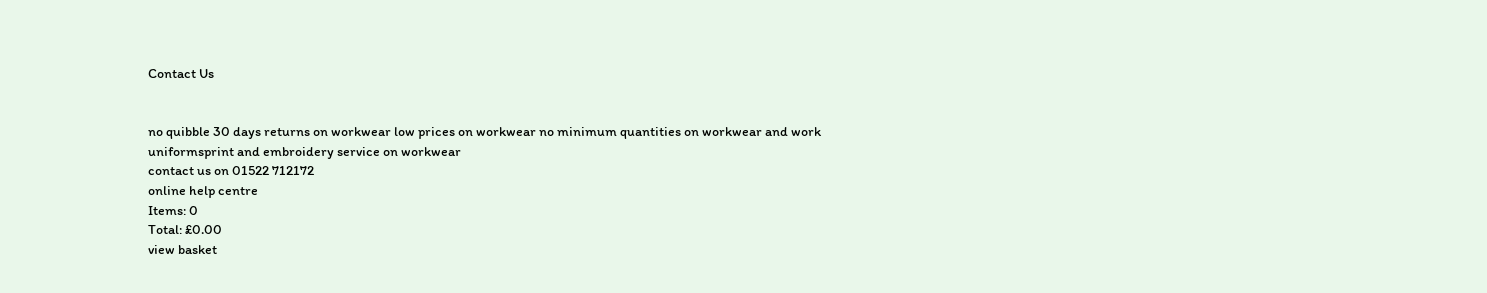Contact Us


no quibble 30 days returns on workwear low prices on workwear no minimum quantities on workwear and work uniformsprint and embroidery service on workwear
contact us on 01522 712172
online help centre
Items: 0
Total: £0.00
view basket